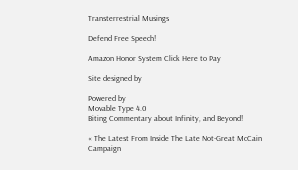Transterrestrial Musings

Defend Free Speech!

Amazon Honor System Click Here to Pay

Site designed by

Powered by
Movable Type 4.0
Biting Commentary about Infinity, and Beyond!

« The Latest From Inside The Late Not-Great McCain Campaign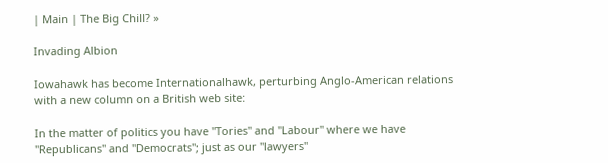| Main | The Big Chill? »

Invading Albion

Iowahawk has become Internationalhawk, perturbing Anglo-American relations with a new column on a British web site:

In the matter of politics you have "Tories" and "Labour" where we have "Republicans" and "Democrats"; just as our "lawyers"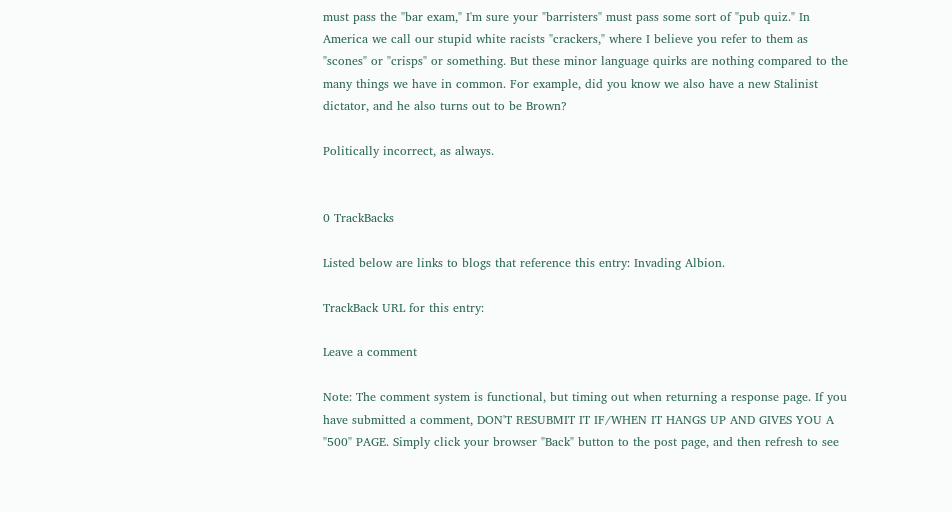must pass the "bar exam," I'm sure your "barristers" must pass some sort of "pub quiz." In America we call our stupid white racists "crackers," where I believe you refer to them as "scones" or "crisps" or something. But these minor language quirks are nothing compared to the many things we have in common. For example, did you know we also have a new Stalinist dictator, and he also turns out to be Brown?

Politically incorrect, as always.


0 TrackBacks

Listed below are links to blogs that reference this entry: Invading Albion.

TrackBack URL for this entry:

Leave a comment

Note: The comment system is functional, but timing out when returning a response page. If you have submitted a comment, DON'T RESUBMIT IT IF/WHEN IT HANGS UP AND GIVES YOU A "500" PAGE. Simply click your browser "Back" button to the post page, and then refresh to see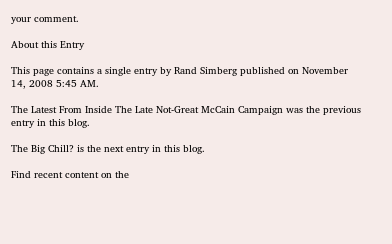your comment.

About this Entry

This page contains a single entry by Rand Simberg published on November 14, 2008 5:45 AM.

The Latest From Inside The Late Not-Great McCain Campaign was the previous entry in this blog.

The Big Chill? is the next entry in this blog.

Find recent content on the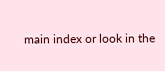main index or look in the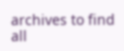archives to find all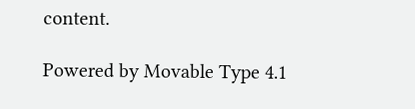content.

Powered by Movable Type 4.1